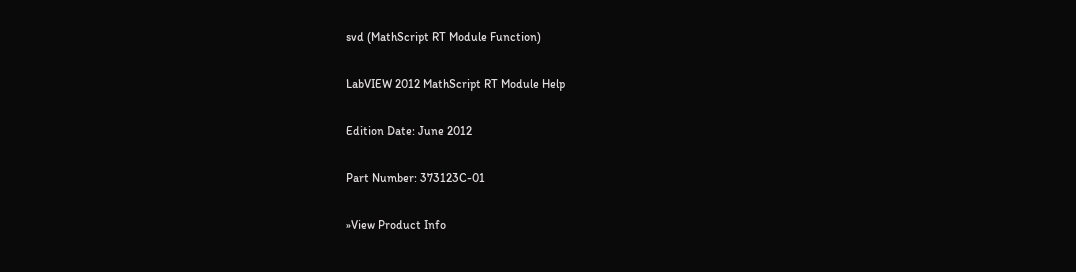svd (MathScript RT Module Function)

LabVIEW 2012 MathScript RT Module Help

Edition Date: June 2012

Part Number: 373123C-01

»View Product Info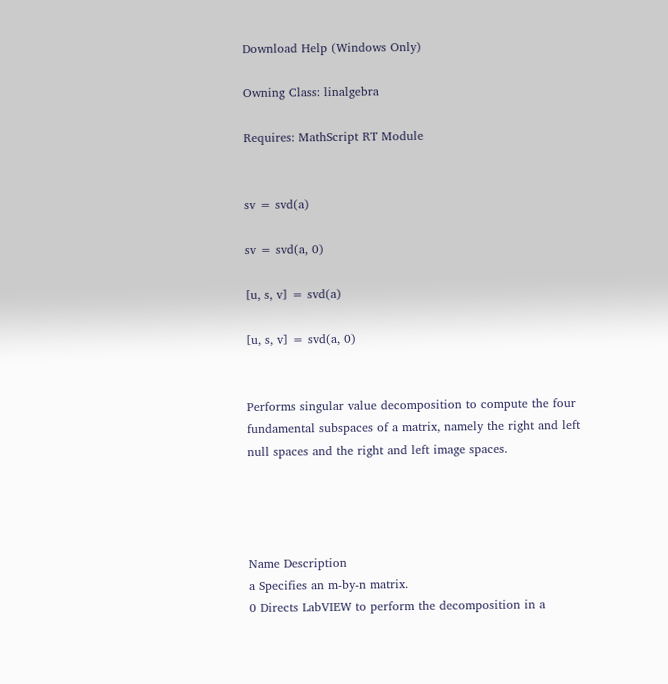Download Help (Windows Only)

Owning Class: linalgebra

Requires: MathScript RT Module


sv = svd(a)

sv = svd(a, 0)

[u, s, v] = svd(a)

[u, s, v] = svd(a, 0)


Performs singular value decomposition to compute the four fundamental subspaces of a matrix, namely the right and left null spaces and the right and left image spaces.




Name Description
a Specifies an m-by-n matrix.
0 Directs LabVIEW to perform the decomposition in a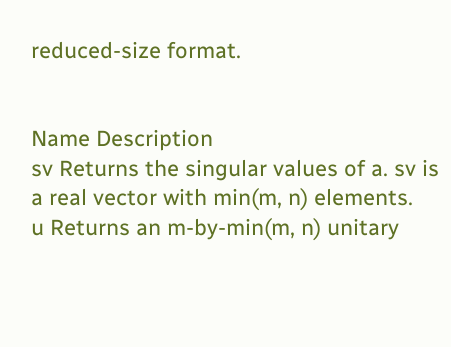reduced-size format.


Name Description
sv Returns the singular values of a. sv is a real vector with min(m, n) elements.
u Returns an m-by-min(m, n) unitary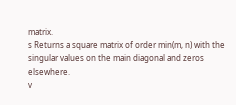matrix.
s Returns a square matrix of order min(m, n) with the singular values on the main diagonal and zeros elsewhere.
v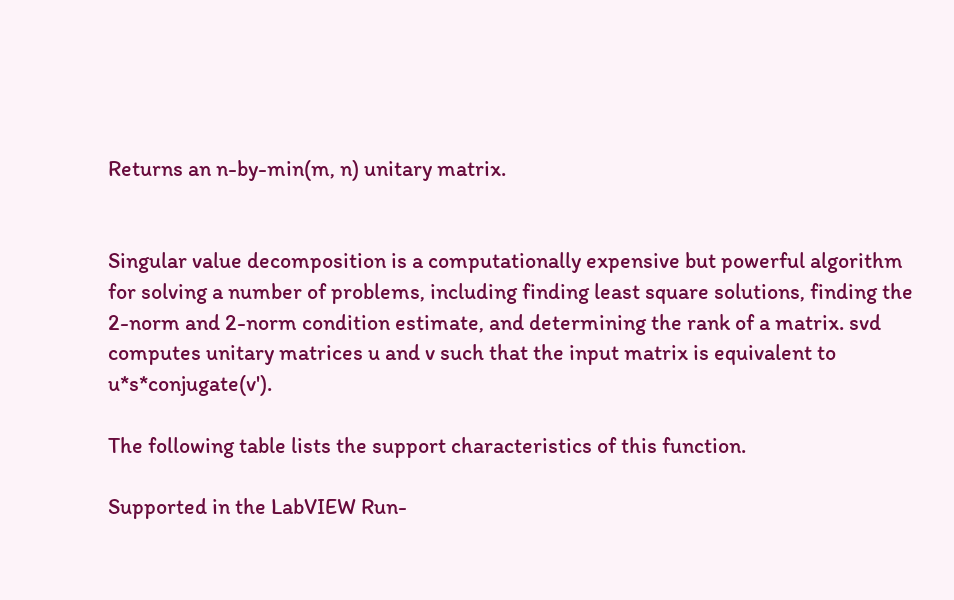Returns an n-by-min(m, n) unitary matrix.


Singular value decomposition is a computationally expensive but powerful algorithm for solving a number of problems, including finding least square solutions, finding the 2-norm and 2-norm condition estimate, and determining the rank of a matrix. svd computes unitary matrices u and v such that the input matrix is equivalent to u*s*conjugate(v').

The following table lists the support characteristics of this function.

Supported in the LabVIEW Run-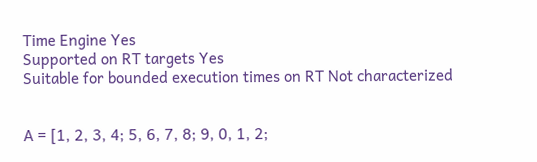Time Engine Yes
Supported on RT targets Yes
Suitable for bounded execution times on RT Not characterized


A = [1, 2, 3, 4; 5, 6, 7, 8; 9, 0, 1, 2;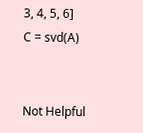3, 4, 5, 6]
C = svd(A)


Not Helpful